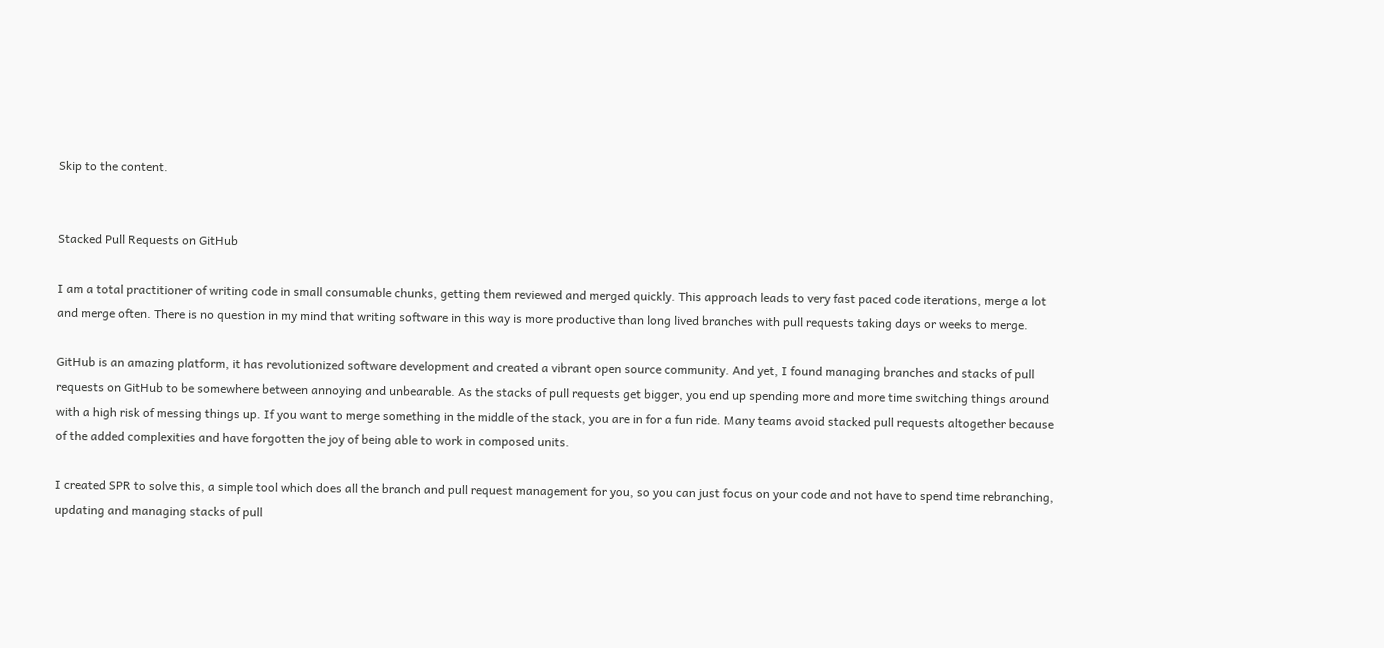Skip to the content.


Stacked Pull Requests on GitHub

I am a total practitioner of writing code in small consumable chunks, getting them reviewed and merged quickly. This approach leads to very fast paced code iterations, merge a lot and merge often. There is no question in my mind that writing software in this way is more productive than long lived branches with pull requests taking days or weeks to merge.

GitHub is an amazing platform, it has revolutionized software development and created a vibrant open source community. And yet, I found managing branches and stacks of pull requests on GitHub to be somewhere between annoying and unbearable. As the stacks of pull requests get bigger, you end up spending more and more time switching things around with a high risk of messing things up. If you want to merge something in the middle of the stack, you are in for a fun ride. Many teams avoid stacked pull requests altogether because of the added complexities and have forgotten the joy of being able to work in composed units.

I created SPR to solve this, a simple tool which does all the branch and pull request management for you, so you can just focus on your code and not have to spend time rebranching, updating and managing stacks of pull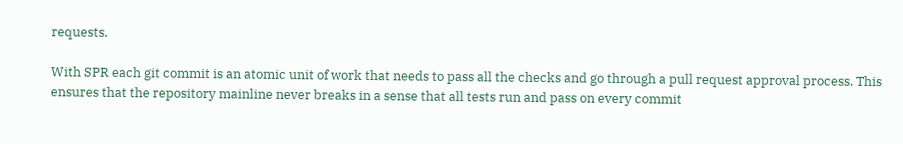requests.

With SPR each git commit is an atomic unit of work that needs to pass all the checks and go through a pull request approval process. This ensures that the repository mainline never breaks in a sense that all tests run and pass on every commit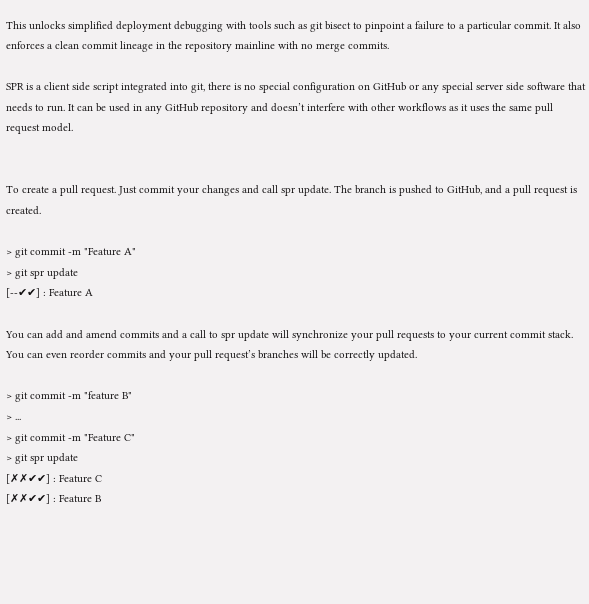This unlocks simplified deployment debugging with tools such as git bisect to pinpoint a failure to a particular commit. It also enforces a clean commit lineage in the repository mainline with no merge commits.

SPR is a client side script integrated into git, there is no special configuration on GitHub or any special server side software that needs to run. It can be used in any GitHub repository and doesn’t interfere with other workflows as it uses the same pull request model.


To create a pull request. Just commit your changes and call spr update. The branch is pushed to GitHub, and a pull request is created.

> git commit -m "Feature A"
> git spr update
[--✔✔] : Feature A

You can add and amend commits and a call to spr update will synchronize your pull requests to your current commit stack. You can even reorder commits and your pull request’s branches will be correctly updated.

> git commit -m "feature B"
> ...
> git commit -m "Feature C"
> git spr update
[✗✗✔✔] : Feature C
[✗✗✔✔] : Feature B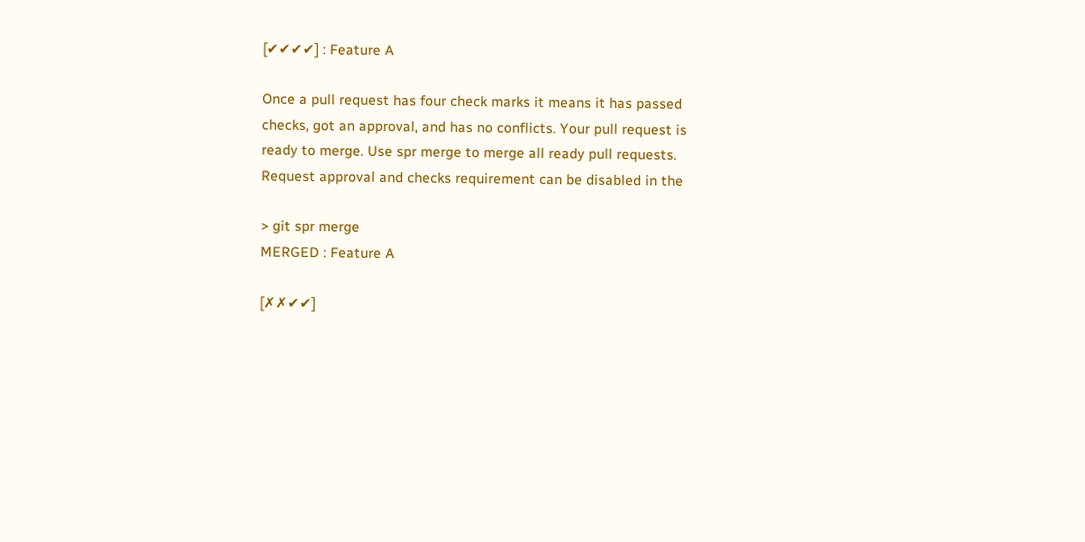[✔✔✔✔] : Feature A

Once a pull request has four check marks it means it has passed checks, got an approval, and has no conflicts. Your pull request is ready to merge. Use spr merge to merge all ready pull requests. Request approval and checks requirement can be disabled in the

> git spr merge
MERGED : Feature A

[✗✗✔✔]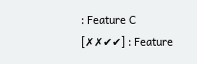: Feature C
[✗✗✔✔] : Feature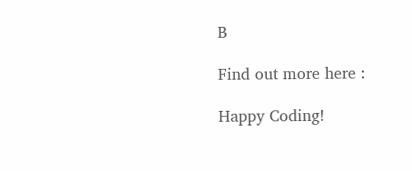B

Find out more here :

Happy Coding!